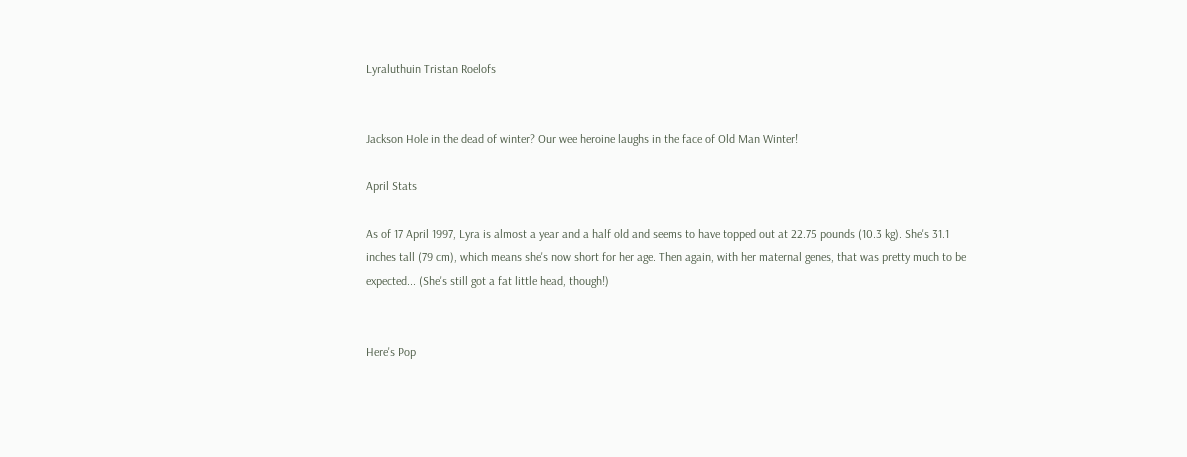Lyraluthuin Tristan Roelofs


Jackson Hole in the dead of winter? Our wee heroine laughs in the face of Old Man Winter!

April Stats

As of 17 April 1997, Lyra is almost a year and a half old and seems to have topped out at 22.75 pounds (10.3 kg). She's 31.1 inches tall (79 cm), which means she's now short for her age. Then again, with her maternal genes, that was pretty much to be expected... (She's still got a fat little head, though!)


Here's Pop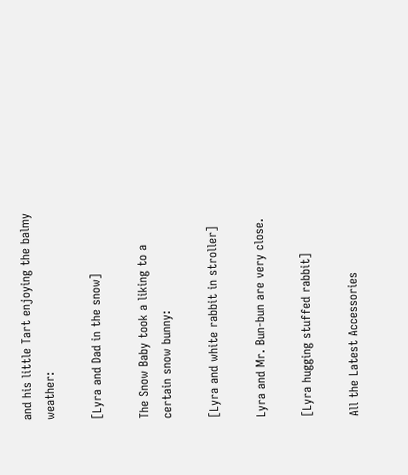and his little Tart enjoying the balmy weather:

[Lyra and Dad in the snow]

The Snow Baby took a liking to a certain snow bunny:

[Lyra and white rabbit in stroller]

Lyra and Mr. Bun-bun are very close.

[Lyra hugging stuffed rabbit]

All the Latest Accessories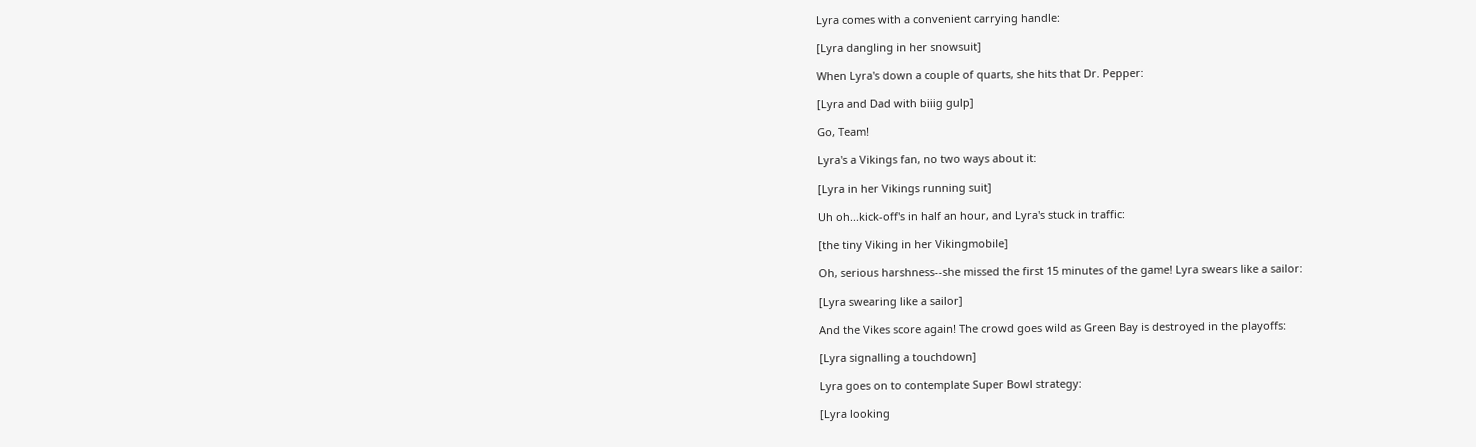Lyra comes with a convenient carrying handle:

[Lyra dangling in her snowsuit]

When Lyra's down a couple of quarts, she hits that Dr. Pepper:

[Lyra and Dad with biiig gulp]

Go, Team!

Lyra's a Vikings fan, no two ways about it:

[Lyra in her Vikings running suit]

Uh oh...kick-off's in half an hour, and Lyra's stuck in traffic:

[the tiny Viking in her Vikingmobile]

Oh, serious harshness--she missed the first 15 minutes of the game! Lyra swears like a sailor:

[Lyra swearing like a sailor]

And the Vikes score again! The crowd goes wild as Green Bay is destroyed in the playoffs:

[Lyra signalling a touchdown]

Lyra goes on to contemplate Super Bowl strategy:

[Lyra looking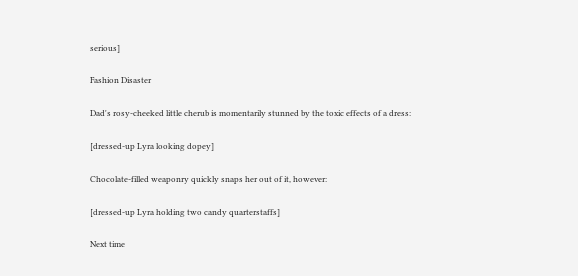serious]

Fashion Disaster

Dad's rosy-cheeked little cherub is momentarily stunned by the toxic effects of a dress:

[dressed-up Lyra looking dopey]

Chocolate-filled weaponry quickly snaps her out of it, however:

[dressed-up Lyra holding two candy quarterstaffs]

Next time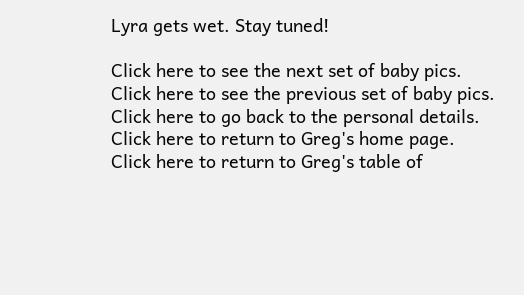Lyra gets wet. Stay tuned!

Click here to see the next set of baby pics.
Click here to see the previous set of baby pics.
Click here to go back to the personal details.
Click here to return to Greg's home page.
Click here to return to Greg's table of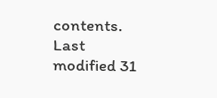contents.
Last modified 31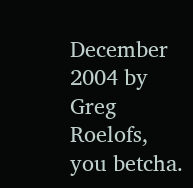December 2004 by Greg Roelofs, you betcha.